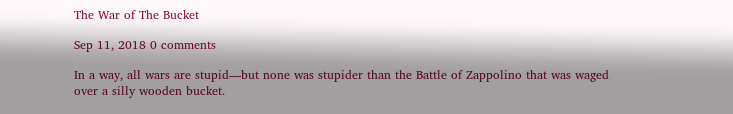The War of The Bucket

Sep 11, 2018 0 comments

In a way, all wars are stupid—but none was stupider than the Battle of Zappolino that was waged over a silly wooden bucket.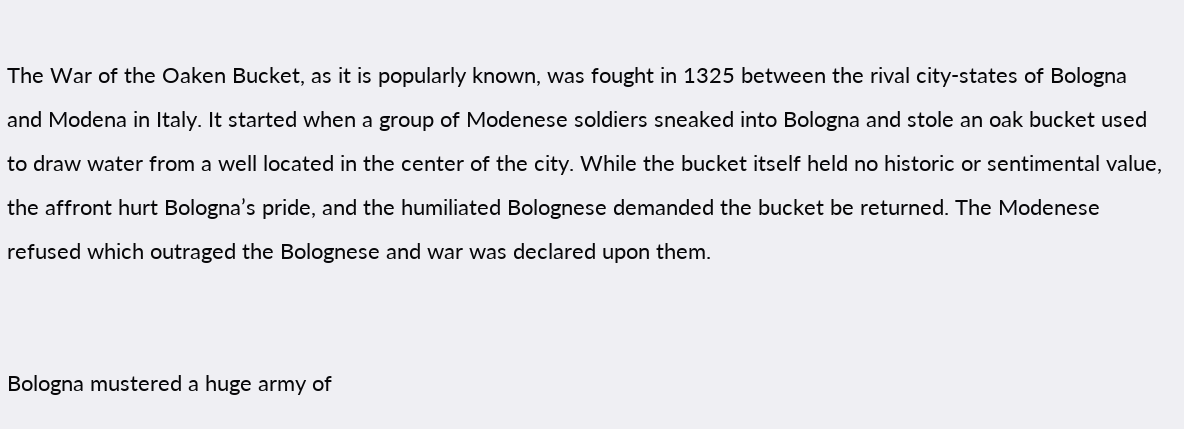The War of the Oaken Bucket, as it is popularly known, was fought in 1325 between the rival city-states of Bologna and Modena in Italy. It started when a group of Modenese soldiers sneaked into Bologna and stole an oak bucket used to draw water from a well located in the center of the city. While the bucket itself held no historic or sentimental value, the affront hurt Bologna’s pride, and the humiliated Bolognese demanded the bucket be returned. The Modenese refused which outraged the Bolognese and war was declared upon them.


Bologna mustered a huge army of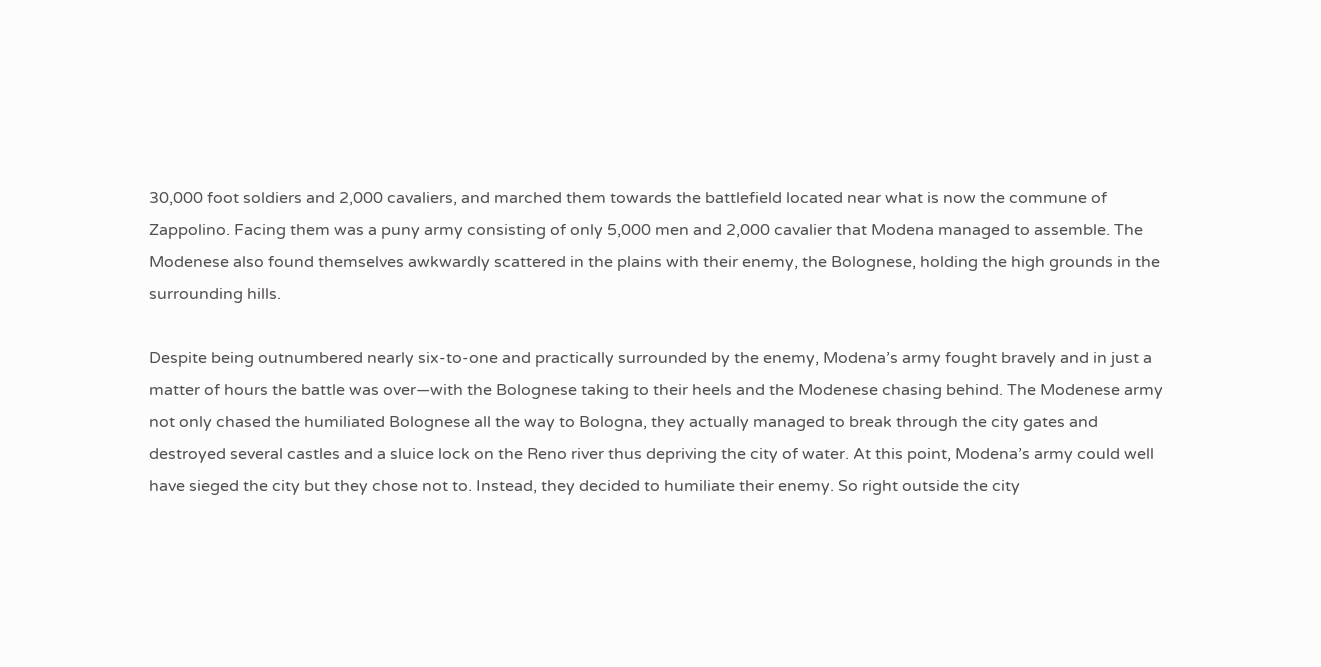30,000 foot soldiers and 2,000 cavaliers, and marched them towards the battlefield located near what is now the commune of Zappolino. Facing them was a puny army consisting of only 5,000 men and 2,000 cavalier that Modena managed to assemble. The Modenese also found themselves awkwardly scattered in the plains with their enemy, the Bolognese, holding the high grounds in the surrounding hills.

Despite being outnumbered nearly six-to-one and practically surrounded by the enemy, Modena’s army fought bravely and in just a matter of hours the battle was over—with the Bolognese taking to their heels and the Modenese chasing behind. The Modenese army not only chased the humiliated Bolognese all the way to Bologna, they actually managed to break through the city gates and destroyed several castles and a sluice lock on the Reno river thus depriving the city of water. At this point, Modena’s army could well have sieged the city but they chose not to. Instead, they decided to humiliate their enemy. So right outside the city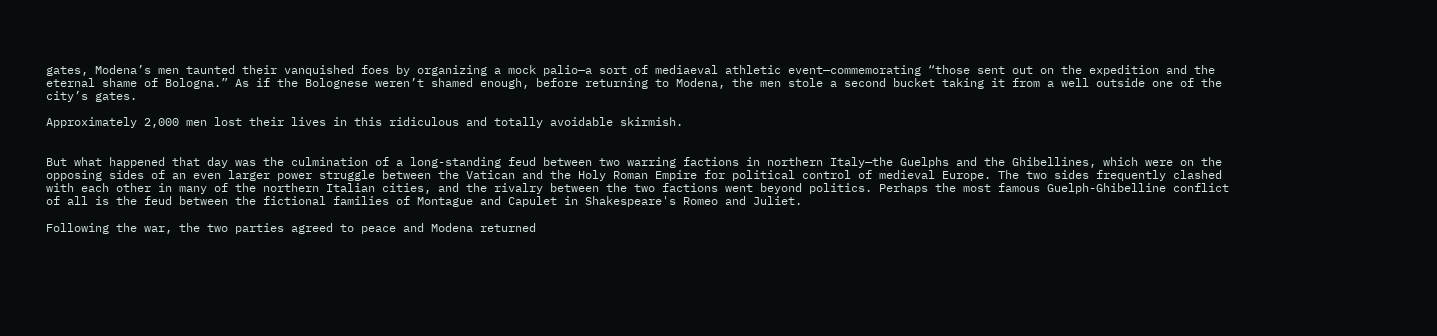gates, Modena’s men taunted their vanquished foes by organizing a mock palio—a sort of mediaeval athletic event—commemorating “those sent out on the expedition and the eternal shame of Bologna.” As if the Bolognese weren’t shamed enough, before returning to Modena, the men stole a second bucket taking it from a well outside one of the city’s gates.

Approximately 2,000 men lost their lives in this ridiculous and totally avoidable skirmish.


But what happened that day was the culmination of a long-standing feud between two warring factions in northern Italy—the Guelphs and the Ghibellines, which were on the opposing sides of an even larger power struggle between the Vatican and the Holy Roman Empire for political control of medieval Europe. The two sides frequently clashed with each other in many of the northern Italian cities, and the rivalry between the two factions went beyond politics. Perhaps the most famous Guelph-Ghibelline conflict of all is the feud between the fictional families of Montague and Capulet in Shakespeare's Romeo and Juliet.

Following the war, the two parties agreed to peace and Modena returned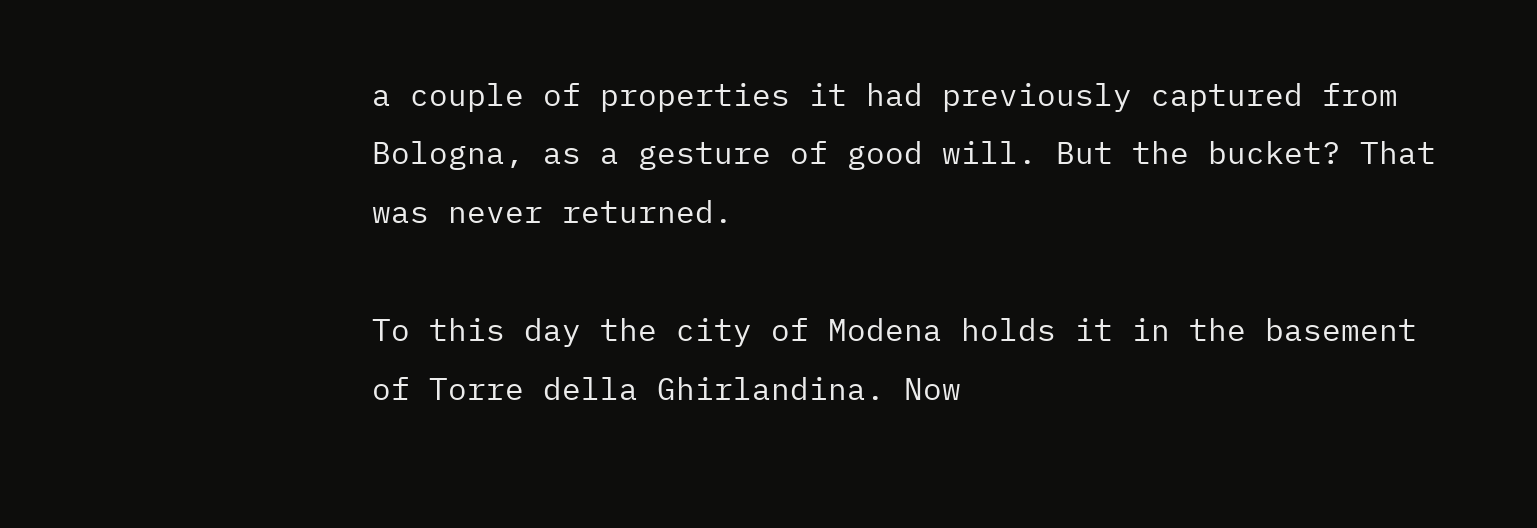a couple of properties it had previously captured from Bologna, as a gesture of good will. But the bucket? That was never returned.

To this day the city of Modena holds it in the basement of Torre della Ghirlandina. Now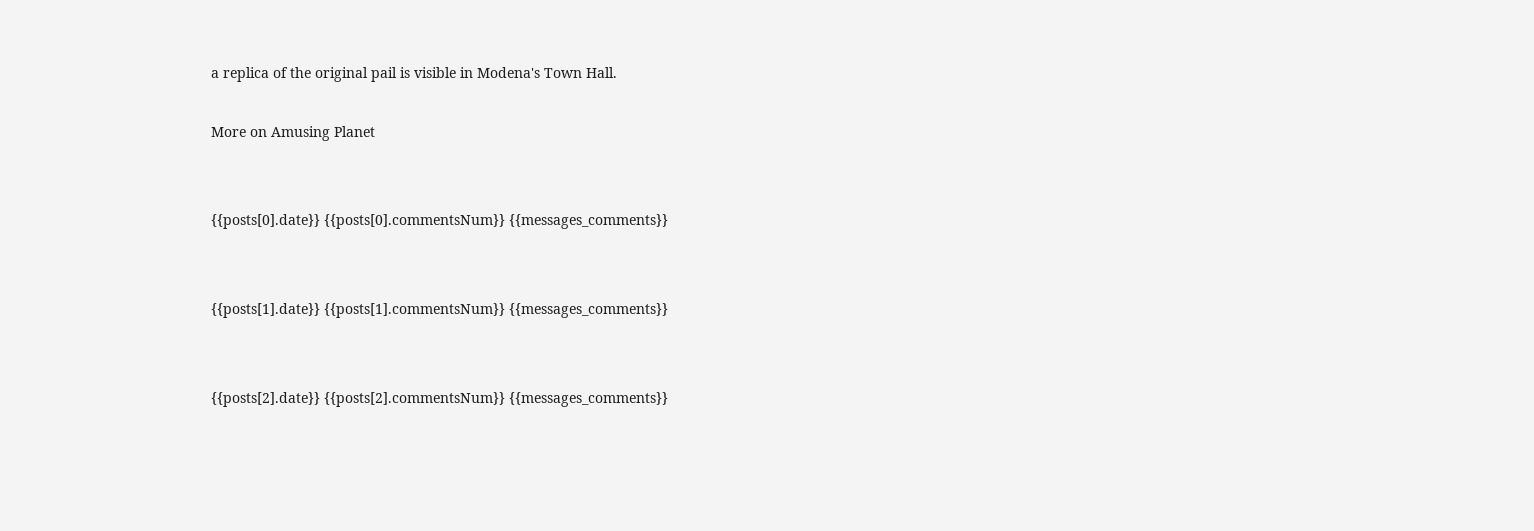a replica of the original pail is visible in Modena's Town Hall.

More on Amusing Planet


{{posts[0].date}} {{posts[0].commentsNum}} {{messages_comments}}


{{posts[1].date}} {{posts[1].commentsNum}} {{messages_comments}}


{{posts[2].date}} {{posts[2].commentsNum}} {{messages_comments}}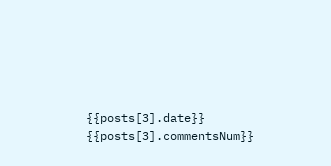{{posts[3].date}} {{posts[3].commentsNum}}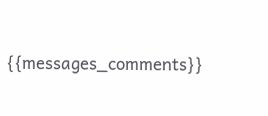{{messages_comments}}